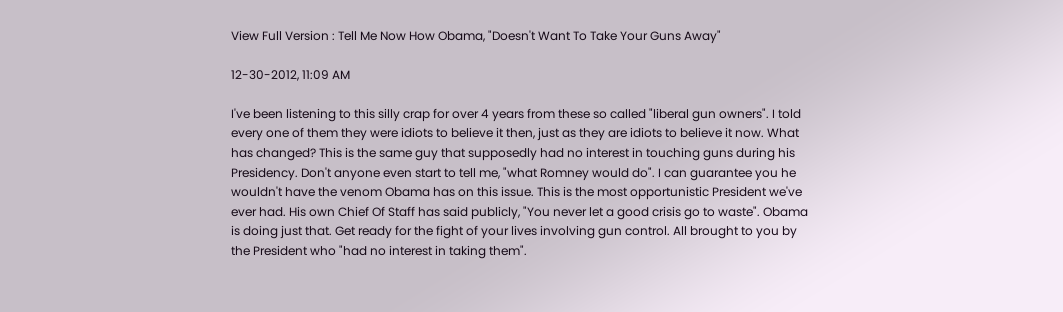View Full Version : Tell Me Now How Obama, "Doesn't Want To Take Your Guns Away"

12-30-2012, 11:09 AM

I've been listening to this silly crap for over 4 years from these so called "liberal gun owners". I told every one of them they were idiots to believe it then, just as they are idiots to believe it now. What has changed? This is the same guy that supposedly had no interest in touching guns during his Presidency. Don't anyone even start to tell me, "what Romney would do". I can guarantee you he wouldn't have the venom Obama has on this issue. This is the most opportunistic President we've ever had. His own Chief Of Staff has said publicly, "You never let a good crisis go to waste". Obama is doing just that. Get ready for the fight of your lives involving gun control. All brought to you by the President who "had no interest in taking them".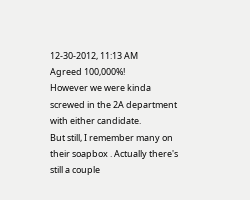12-30-2012, 11:13 AM
Agreed 100,000%!
However we were kinda screwed in the 2A department with either candidate.
But still, I remember many on their soapbox . Actually there's still a couple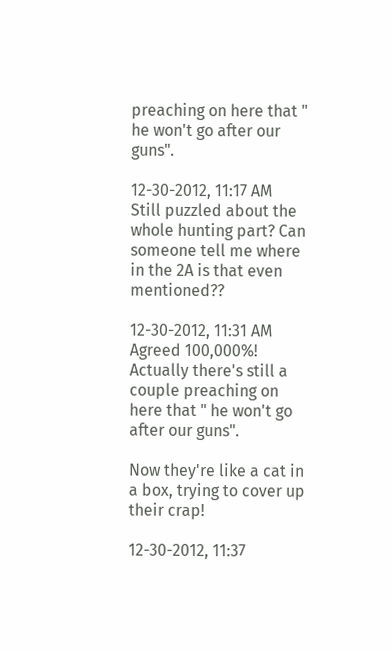preaching on here that " he won't go after our guns".

12-30-2012, 11:17 AM
Still puzzled about the whole hunting part? Can someone tell me where in the 2A is that even mentioned??

12-30-2012, 11:31 AM
Agreed 100,000%! Actually there's still a couple preaching on here that " he won't go after our guns".

Now they're like a cat in a box, trying to cover up their crap!

12-30-2012, 11:37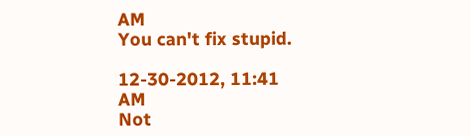AM
You can't fix stupid.

12-30-2012, 11:41 AM
Not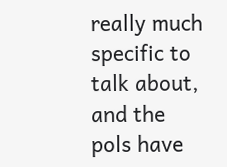really much specific to talk about, and the pols have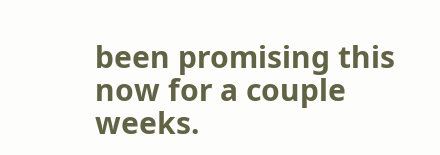been promising this now for a couple weeks.